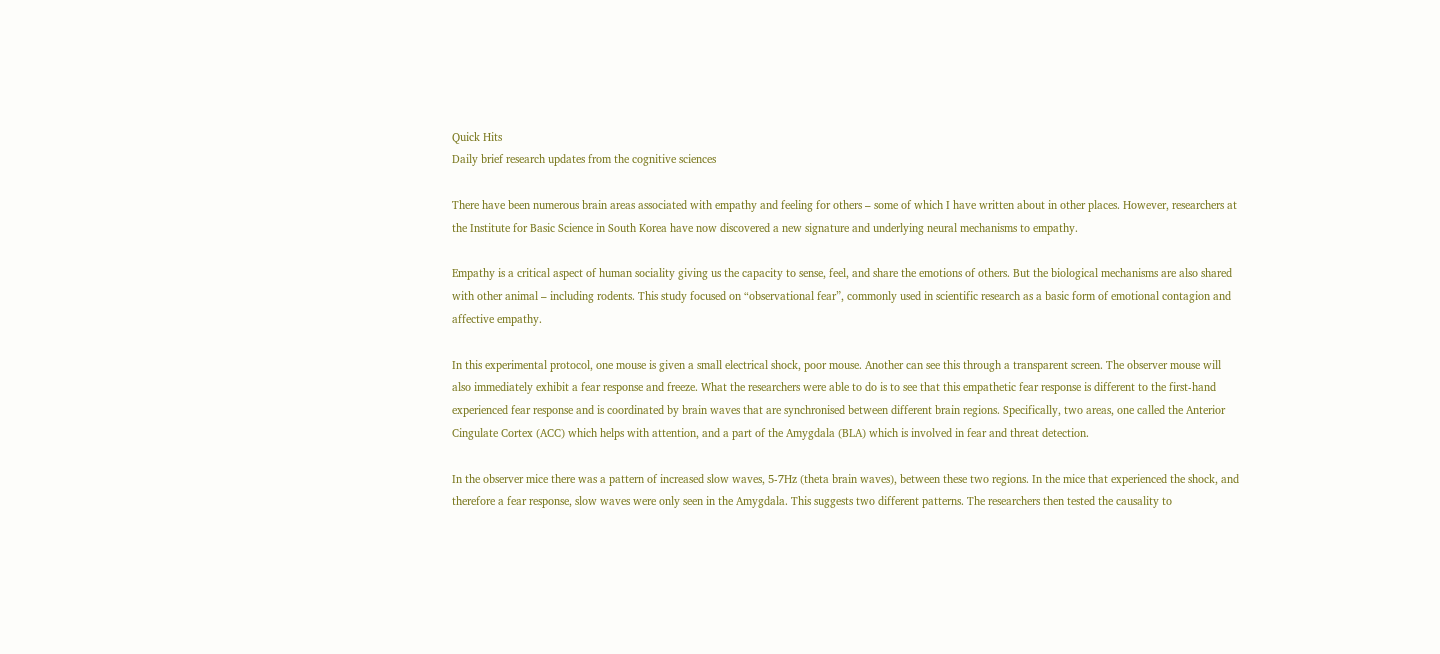Quick Hits
Daily brief research updates from the cognitive sciences

There have been numerous brain areas associated with empathy and feeling for others – some of which I have written about in other places. However, researchers at the Institute for Basic Science in South Korea have now discovered a new signature and underlying neural mechanisms to empathy.

Empathy is a critical aspect of human sociality giving us the capacity to sense, feel, and share the emotions of others. But the biological mechanisms are also shared with other animal – including rodents. This study focused on “observational fear”, commonly used in scientific research as a basic form of emotional contagion and affective empathy.

In this experimental protocol, one mouse is given a small electrical shock, poor mouse. Another can see this through a transparent screen. The observer mouse will also immediately exhibit a fear response and freeze. What the researchers were able to do is to see that this empathetic fear response is different to the first-hand experienced fear response and is coordinated by brain waves that are synchronised between different brain regions. Specifically, two areas, one called the Anterior Cingulate Cortex (ACC) which helps with attention, and a part of the Amygdala (BLA) which is involved in fear and threat detection.

In the observer mice there was a pattern of increased slow waves, 5-7Hz (theta brain waves), between these two regions. In the mice that experienced the shock, and therefore a fear response, slow waves were only seen in the Amygdala. This suggests two different patterns. The researchers then tested the causality to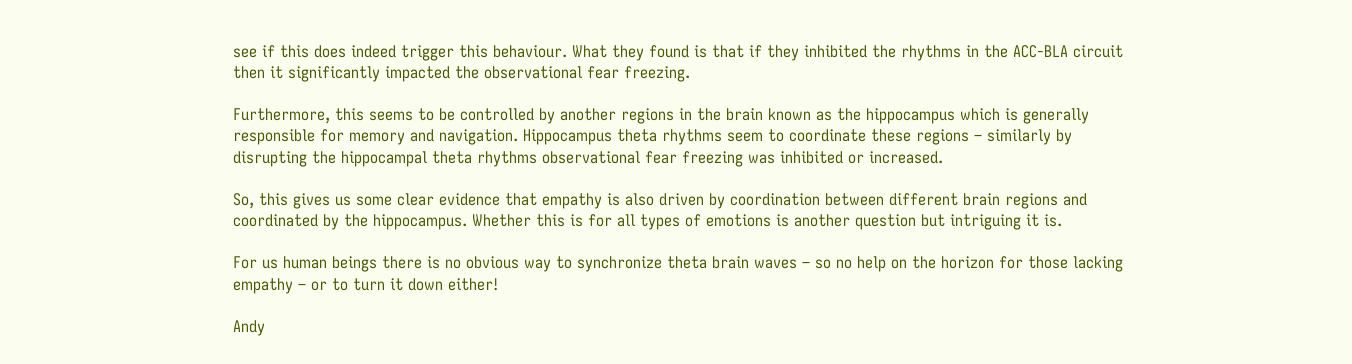see if this does indeed trigger this behaviour. What they found is that if they inhibited the rhythms in the ACC-BLA circuit then it significantly impacted the observational fear freezing.

Furthermore, this seems to be controlled by another regions in the brain known as the hippocampus which is generally responsible for memory and navigation. Hippocampus theta rhythms seem to coordinate these regions – similarly by disrupting the hippocampal theta rhythms observational fear freezing was inhibited or increased.

So, this gives us some clear evidence that empathy is also driven by coordination between different brain regions and coordinated by the hippocampus. Whether this is for all types of emotions is another question but intriguing it is.

For us human beings there is no obvious way to synchronize theta brain waves – so no help on the horizon for those lacking empathy – or to turn it down either!

Andy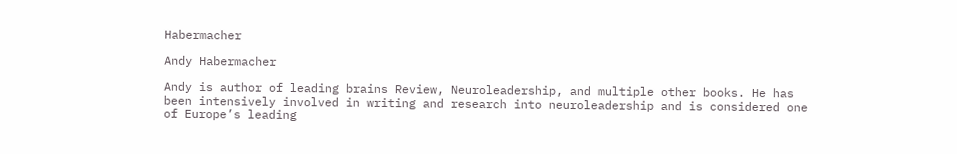Habermacher

Andy Habermacher

Andy is author of leading brains Review, Neuroleadership, and multiple other books. He has been intensively involved in writing and research into neuroleadership and is considered one of Europe’s leading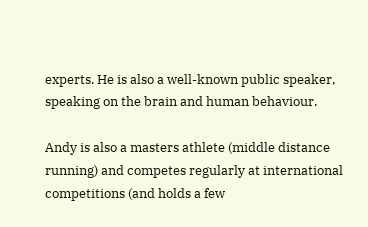experts. He is also a well-known public speaker, speaking on the brain and human behaviour.

Andy is also a masters athlete (middle distance running) and competes regularly at international competitions (and holds a few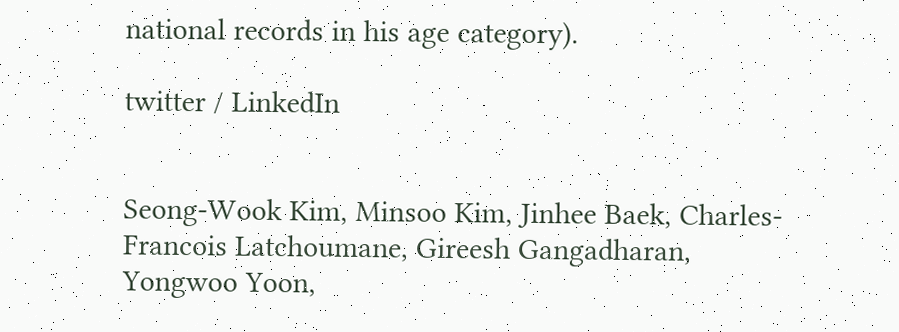national records in his age category).

twitter / LinkedIn


Seong-Wook Kim, Minsoo Kim, Jinhee Baek, Charles-Francois Latchoumane, Gireesh Gangadharan, Yongwoo Yoon,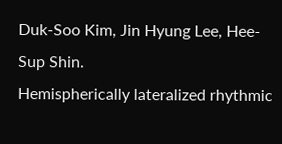Duk-Soo Kim, Jin Hyung Lee, Hee-Sup Shin.
Hemispherically lateralized rhythmic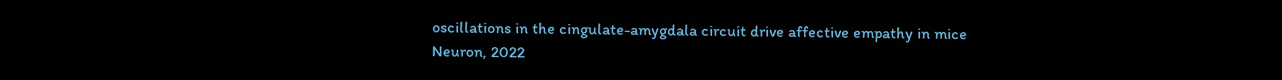oscillations in the cingulate-amygdala circuit drive affective empathy in mice
Neuron, 2022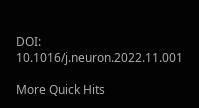DOI: 10.1016/j.neuron.2022.11.001

More Quick Hits